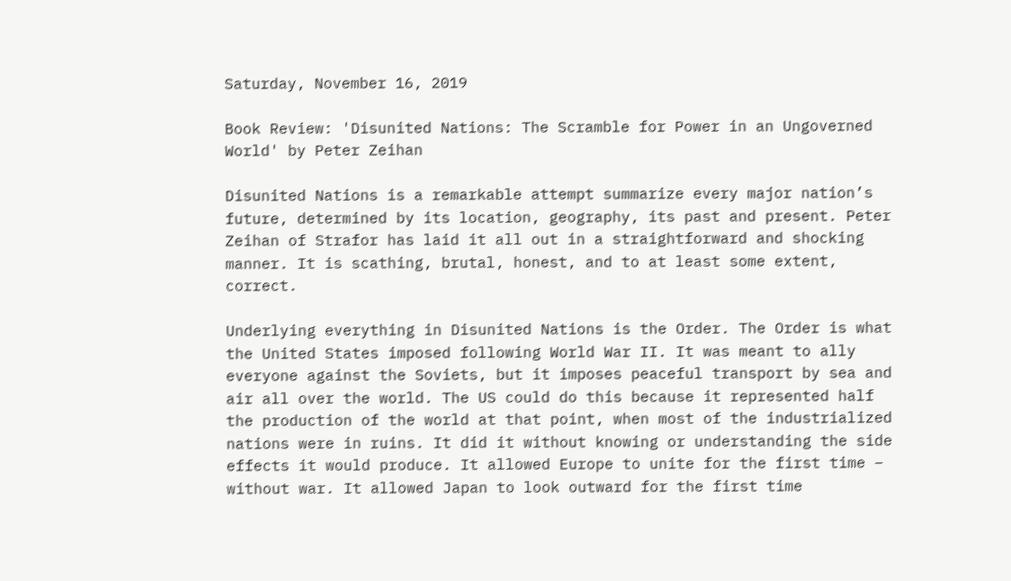Saturday, November 16, 2019

Book Review: 'Disunited Nations: The Scramble for Power in an Ungoverned World' by Peter Zeihan

Disunited Nations is a remarkable attempt summarize every major nation’s future, determined by its location, geography, its past and present. Peter Zeihan of Strafor has laid it all out in a straightforward and shocking manner. It is scathing, brutal, honest, and to at least some extent, correct.

Underlying everything in Disunited Nations is the Order. The Order is what the United States imposed following World War II. It was meant to ally everyone against the Soviets, but it imposes peaceful transport by sea and air all over the world. The US could do this because it represented half the production of the world at that point, when most of the industrialized nations were in ruins. It did it without knowing or understanding the side effects it would produce. It allowed Europe to unite for the first time – without war. It allowed Japan to look outward for the first time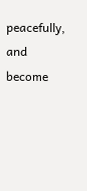peacefully, and become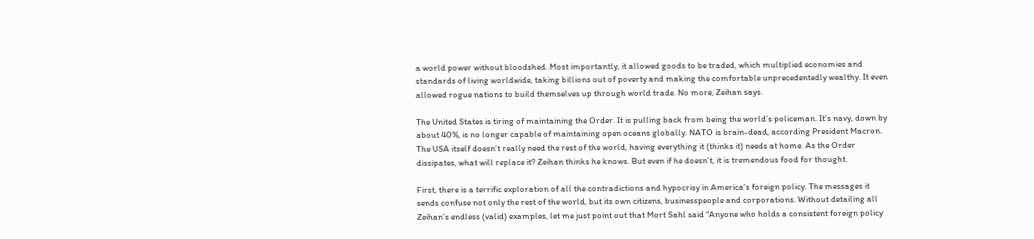a world power without bloodshed. Most importantly, it allowed goods to be traded, which multiplied economies and standards of living worldwide, taking billions out of poverty and making the comfortable unprecedentedly wealthy. It even allowed rogue nations to build themselves up through world trade. No more, Zeihan says.

The United States is tiring of maintaining the Order. It is pulling back from being the world’s policeman. It’s navy, down by about 40%, is no longer capable of maintaining open oceans globally. NATO is brain-dead, according President Macron. The USA itself doesn’t really need the rest of the world, having everything it (thinks it) needs at home. As the Order dissipates, what will replace it? Zeihan thinks he knows. But even if he doesn’t, it is tremendous food for thought.

First, there is a terrific exploration of all the contradictions and hypocrisy in America’s foreign policy. The messages it sends confuse not only the rest of the world, but its own citizens, businesspeople and corporations. Without detailing all Zeihan’s endless (valid) examples, let me just point out that Mort Sahl said “Anyone who holds a consistent foreign policy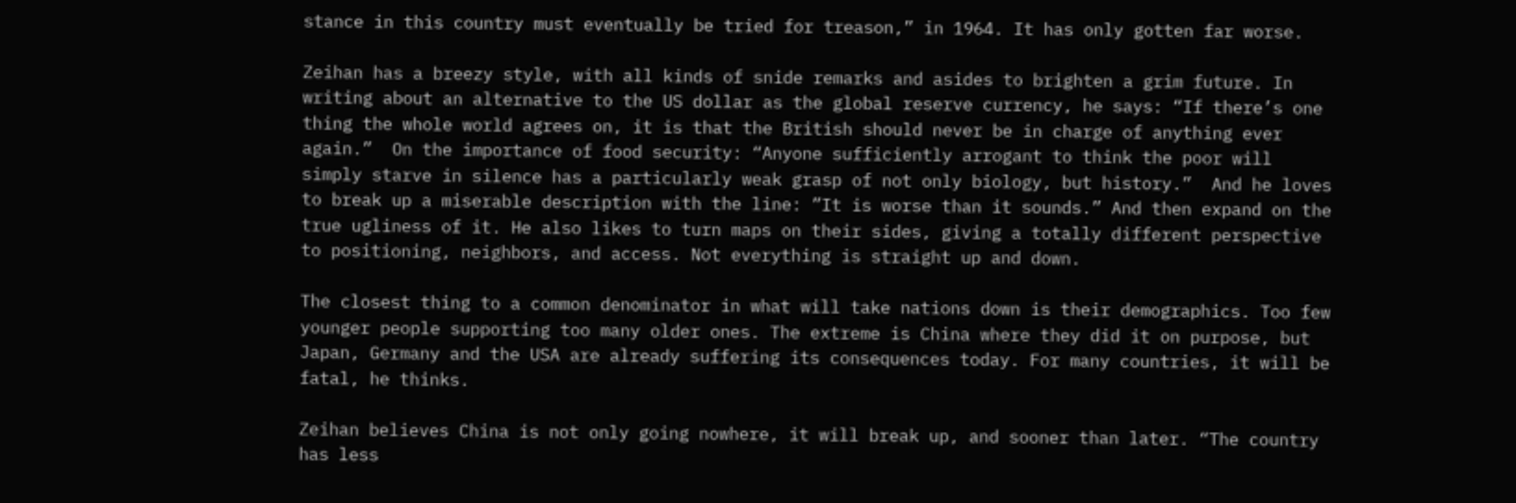stance in this country must eventually be tried for treason,” in 1964. It has only gotten far worse.

Zeihan has a breezy style, with all kinds of snide remarks and asides to brighten a grim future. In writing about an alternative to the US dollar as the global reserve currency, he says: “If there’s one thing the whole world agrees on, it is that the British should never be in charge of anything ever again.”  On the importance of food security: “Anyone sufficiently arrogant to think the poor will simply starve in silence has a particularly weak grasp of not only biology, but history.”  And he loves to break up a miserable description with the line: ”It is worse than it sounds.” And then expand on the true ugliness of it. He also likes to turn maps on their sides, giving a totally different perspective to positioning, neighbors, and access. Not everything is straight up and down.

The closest thing to a common denominator in what will take nations down is their demographics. Too few younger people supporting too many older ones. The extreme is China where they did it on purpose, but Japan, Germany and the USA are already suffering its consequences today. For many countries, it will be fatal, he thinks.

Zeihan believes China is not only going nowhere, it will break up, and sooner than later. “The country has less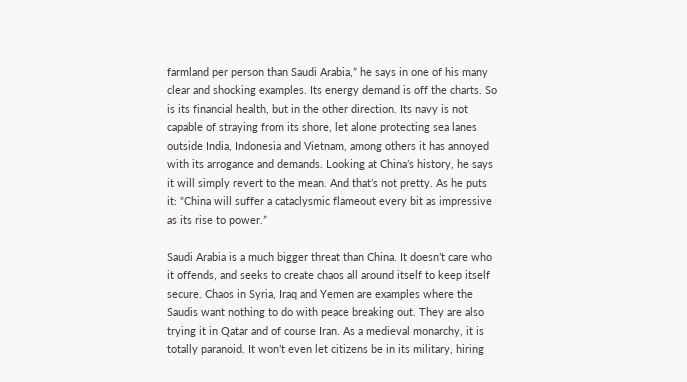farmland per person than Saudi Arabia,” he says in one of his many clear and shocking examples. Its energy demand is off the charts. So is its financial health, but in the other direction. Its navy is not capable of straying from its shore, let alone protecting sea lanes outside India, Indonesia and Vietnam, among others it has annoyed with its arrogance and demands. Looking at China’s history, he says it will simply revert to the mean. And that’s not pretty. As he puts it: “China will suffer a cataclysmic flameout every bit as impressive as its rise to power.”

Saudi Arabia is a much bigger threat than China. It doesn’t care who it offends, and seeks to create chaos all around itself to keep itself secure. Chaos in Syria, Iraq and Yemen are examples where the Saudis want nothing to do with peace breaking out. They are also trying it in Qatar and of course Iran. As a medieval monarchy, it is totally paranoid. It won’t even let citizens be in its military, hiring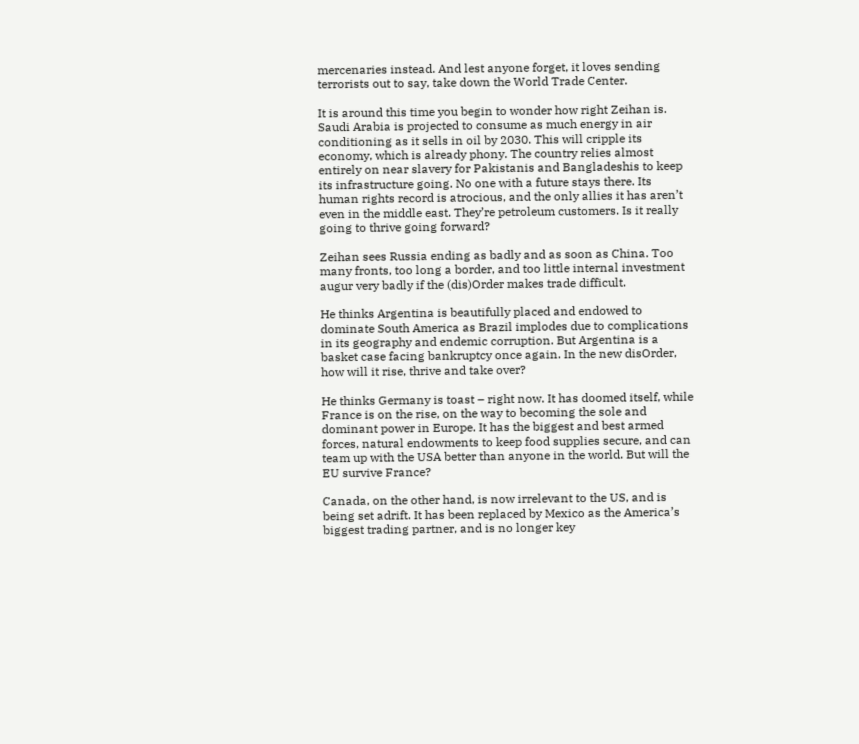mercenaries instead. And lest anyone forget, it loves sending terrorists out to say, take down the World Trade Center.

It is around this time you begin to wonder how right Zeihan is. Saudi Arabia is projected to consume as much energy in air conditioning as it sells in oil by 2030. This will cripple its economy, which is already phony. The country relies almost entirely on near slavery for Pakistanis and Bangladeshis to keep its infrastructure going. No one with a future stays there. Its human rights record is atrocious, and the only allies it has aren’t even in the middle east. They’re petroleum customers. Is it really going to thrive going forward?

Zeihan sees Russia ending as badly and as soon as China. Too many fronts, too long a border, and too little internal investment augur very badly if the (dis)Order makes trade difficult.

He thinks Argentina is beautifully placed and endowed to dominate South America as Brazil implodes due to complications in its geography and endemic corruption. But Argentina is a basket case facing bankruptcy once again. In the new disOrder, how will it rise, thrive and take over?

He thinks Germany is toast – right now. It has doomed itself, while France is on the rise, on the way to becoming the sole and dominant power in Europe. It has the biggest and best armed forces, natural endowments to keep food supplies secure, and can team up with the USA better than anyone in the world. But will the EU survive France?

Canada, on the other hand, is now irrelevant to the US, and is being set adrift. It has been replaced by Mexico as the America’s biggest trading partner, and is no longer key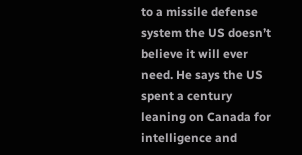to a missile defense system the US doesn’t believe it will ever need. He says the US spent a century leaning on Canada for intelligence and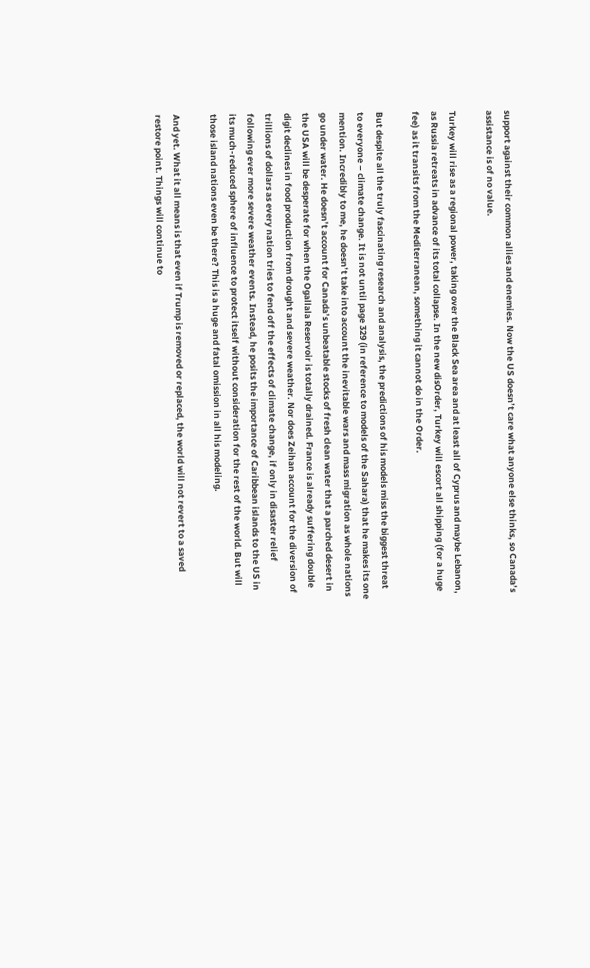support against their common allies and enemies. Now the US doesn’t care what anyone else thinks, so Canada’s assistance is of no value.

Turkey will rise as a regional power, taking over the Black Sea area and at least all of Cyprus and maybe Lebanon, as Russia retreats in advance of its total collapse. In the new disOrder, Turkey will escort all shipping (for a huge fee) as it transits from the Mediterranean, something it cannot do in the Order.

But despite all the truly fascinating research and analysis, the predictions of his models miss the biggest threat to everyone – climate change. It is not until page 329 (in reference to models of the Sahara) that he makes its one mention. Incredibly to me, he doesn’t take into account the inevitable wars and mass migration as whole nations go under water. He doesn’t account for Canada’s unbeatable stocks of fresh clean water that a parched desert in the USA will be desperate for when the Ogallala Reservoir is totally drained. France is already suffering double digit declines in food production from drought and severe weather. Nor does Zeihan account for the diversion of trillions of dollars as every nation tries to fend off the effects of climate change, if only in disaster relief following ever more severe weather events. Instead, he posits the importance of Caribbean islands to the US in its much-reduced sphere of influence to protect itself without consideration for the rest of the world. But will those island nations even be there? This is a huge and fatal omission in all his modeling.

And yet. What it all means is that even if Trump is removed or replaced, the world will not revert to a saved restore point. Things will continue to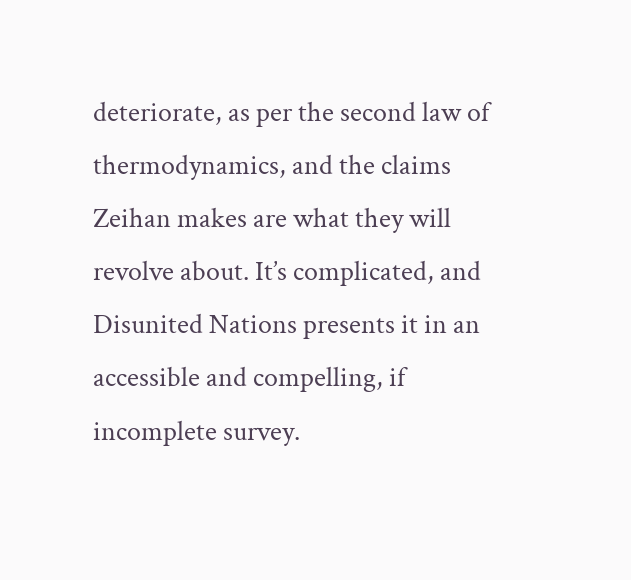deteriorate, as per the second law of thermodynamics, and the claims Zeihan makes are what they will revolve about. It’s complicated, and Disunited Nations presents it in an accessible and compelling, if incomplete survey.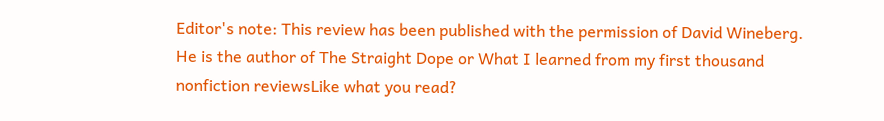Editor's note: This review has been published with the permission of David Wineberg. He is the author of The Straight Dope or What I learned from my first thousand nonfiction reviewsLike what you read?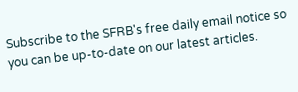Subscribe to the SFRB's free daily email notice so you can be up-to-date on our latest articles.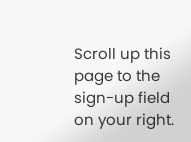Scroll up this page to the sign-up field on your right.